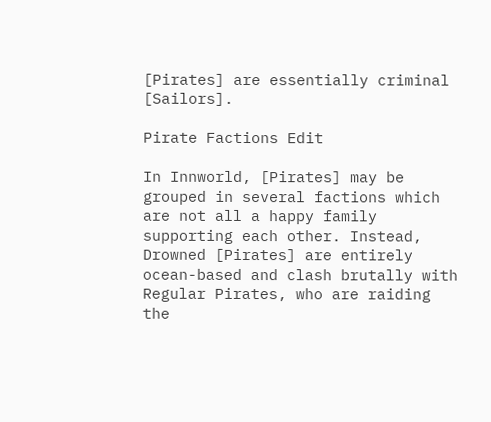[Pirates] are essentially criminal [Sailors].

Pirate Factions Edit

In Innworld, [Pirates] may be grouped in several factions which are not all a happy family supporting each other. Instead, Drowned [Pirates] are entirely ocean-based and clash brutally with Regular Pirates, who are raiding the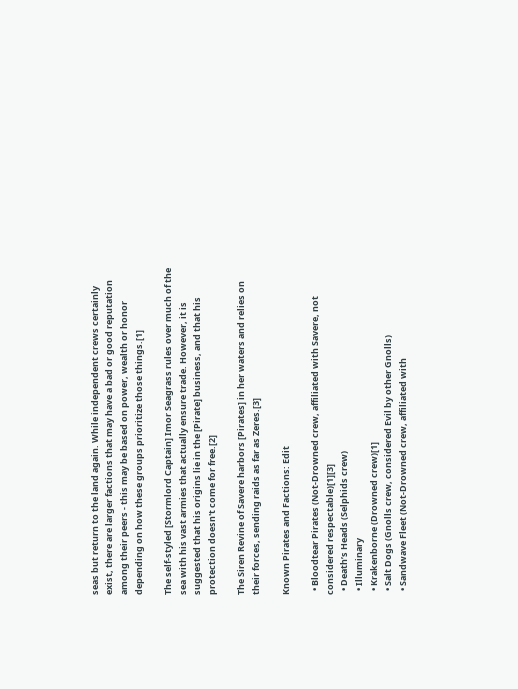seas but return to the land again. While independent crews certainly exist, there are larger factions that may have a bad or good reputation among their peers - this may be based on power, wealth or honor depending on how these groups prioritize those things.[1]

The self-styled [Stormlord Captain] Imor Seagrass rules over much of the sea with his vast armies that actually ensure trade. However, it is suggested that his origins lie in the [Pirate] business, and that his protection doesn't come for free.[2]

The Siren Revine of Savere harbors [Pirates] in her waters and relies on their forces, sending raids as far as Zeres.[3]

Known Pirates and Factions: Edit

  • Bloodtear Pirates (Not-Drowned crew, affiliated with Savere, not considered respectable)[1][3]
  • Death’s Heads (Selphids crew)
  • Illuminary
  • Krakenborne (Drowned crew)[1]
  • Salt Dogs (Gnolls crew, considered Evil by other Gnolls)
  • Sandwave Fleet (Not-Drowned crew, affiliated with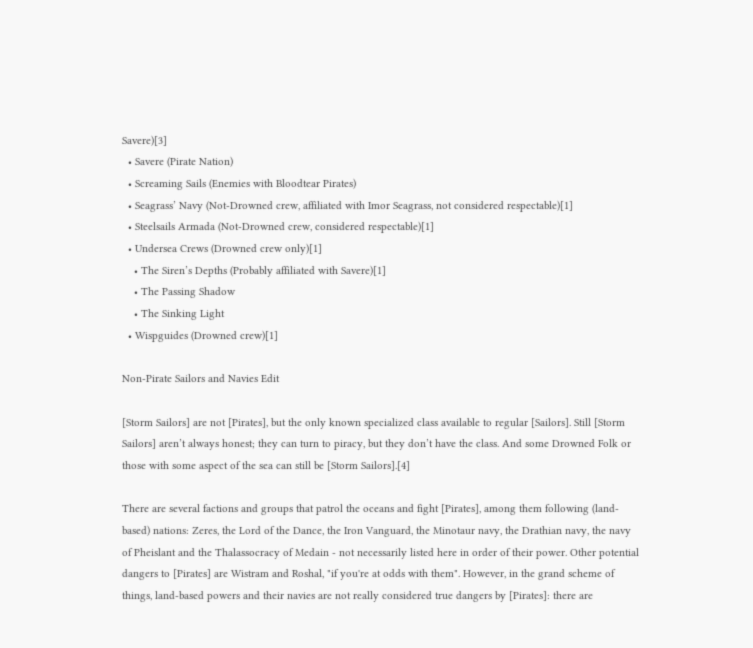Savere)[3]
  • Savere (Pirate Nation)
  • Screaming Sails (Enemies with Bloodtear Pirates)
  • Seagrass’ Navy (Not-Drowned crew, affiliated with Imor Seagrass, not considered respectable)[1]
  • Steelsails Armada (Not-Drowned crew, considered respectable)[1]
  • Undersea Crews (Drowned crew only)[1]
    • The Siren’s Depths (Probably affiliated with Savere)[1]
    • The Passing Shadow
    • The Sinking Light
  • Wispguides (Drowned crew)[1]

Non-Pirate Sailors and Navies Edit

[Storm Sailors] are not [Pirates], but the only known specialized class available to regular [Sailors]. Still [Storm Sailors] aren’t always honest; they can turn to piracy, but they don’t have the class. And some Drowned Folk or those with some aspect of the sea can still be [Storm Sailors].[4]

There are several factions and groups that patrol the oceans and fight [Pirates], among them following (land-based) nations: Zeres, the Lord of the Dance, the Iron Vanguard, the Minotaur navy, the Drathian navy, the navy of Pheislant and the Thalassocracy of Medain - not necessarily listed here in order of their power. Other potential dangers to [Pirates] are Wistram and Roshal, "if you're at odds with them". However, in the grand scheme of things, land-based powers and their navies are not really considered true dangers by [Pirates]: there are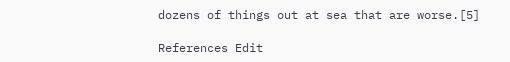dozens of things out at sea that are worse.[5]

References Edit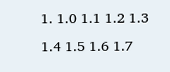1. 1.0 1.1 1.2 1.3 1.4 1.5 1.6 1.7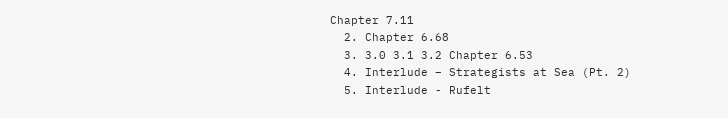Chapter 7.11
  2. Chapter 6.68
  3. 3.0 3.1 3.2 Chapter 6.53
  4. Interlude – Strategists at Sea (Pt. 2)
  5. Interlude - Rufelt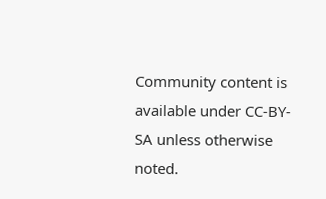Community content is available under CC-BY-SA unless otherwise noted.